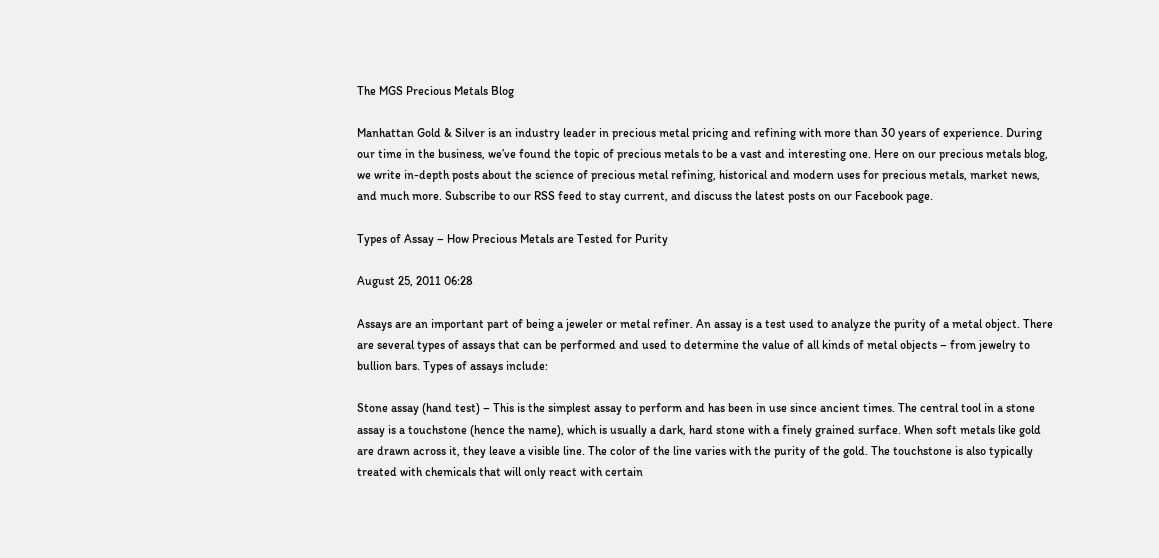The MGS Precious Metals Blog

Manhattan Gold & Silver is an industry leader in precious metal pricing and refining with more than 30 years of experience. During our time in the business, we’ve found the topic of precious metals to be a vast and interesting one. Here on our precious metals blog, we write in-depth posts about the science of precious metal refining, historical and modern uses for precious metals, market news, and much more. Subscribe to our RSS feed to stay current, and discuss the latest posts on our Facebook page.

Types of Assay – How Precious Metals are Tested for Purity

August 25, 2011 06:28

Assays are an important part of being a jeweler or metal refiner. An assay is a test used to analyze the purity of a metal object. There are several types of assays that can be performed and used to determine the value of all kinds of metal objects – from jewelry to bullion bars. Types of assays include:

Stone assay (hand test) – This is the simplest assay to perform and has been in use since ancient times. The central tool in a stone assay is a touchstone (hence the name), which is usually a dark, hard stone with a finely grained surface. When soft metals like gold are drawn across it, they leave a visible line. The color of the line varies with the purity of the gold. The touchstone is also typically treated with chemicals that will only react with certain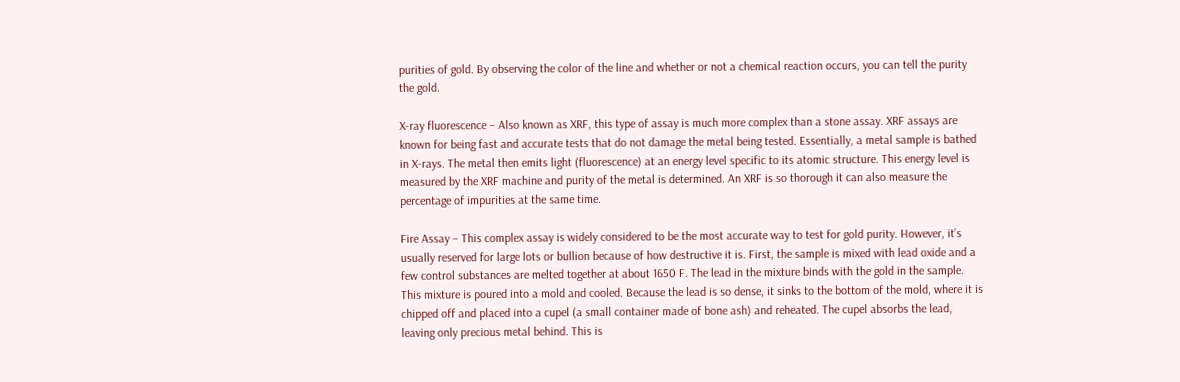purities of gold. By observing the color of the line and whether or not a chemical reaction occurs, you can tell the purity the gold.

X-ray fluorescence – Also known as XRF, this type of assay is much more complex than a stone assay. XRF assays are known for being fast and accurate tests that do not damage the metal being tested. Essentially, a metal sample is bathed in X-rays. The metal then emits light (fluorescence) at an energy level specific to its atomic structure. This energy level is measured by the XRF machine and purity of the metal is determined. An XRF is so thorough it can also measure the percentage of impurities at the same time.

Fire Assay – This complex assay is widely considered to be the most accurate way to test for gold purity. However, it’s usually reserved for large lots or bullion because of how destructive it is. First, the sample is mixed with lead oxide and a few control substances are melted together at about 1650 F. The lead in the mixture binds with the gold in the sample. This mixture is poured into a mold and cooled. Because the lead is so dense, it sinks to the bottom of the mold, where it is chipped off and placed into a cupel (a small container made of bone ash) and reheated. The cupel absorbs the lead, leaving only precious metal behind. This is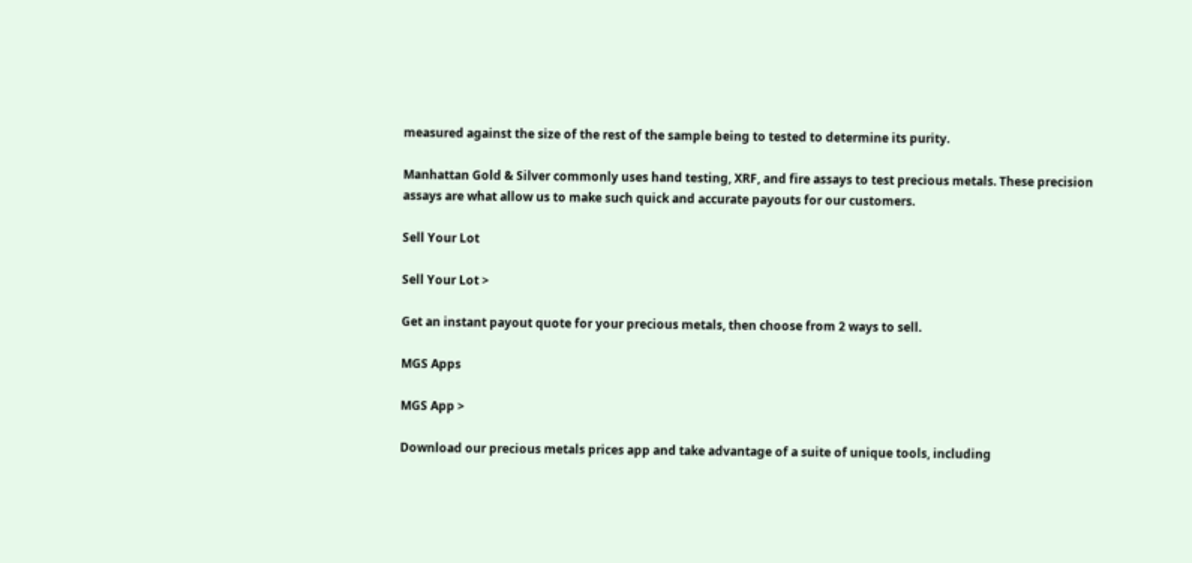measured against the size of the rest of the sample being to tested to determine its purity.

Manhattan Gold & Silver commonly uses hand testing, XRF, and fire assays to test precious metals. These precision assays are what allow us to make such quick and accurate payouts for our customers.

Sell Your Lot

Sell Your Lot >

Get an instant payout quote for your precious metals, then choose from 2 ways to sell.

MGS Apps

MGS App >

Download our precious metals prices app and take advantage of a suite of unique tools, including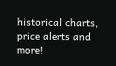historical charts, price alerts and more!